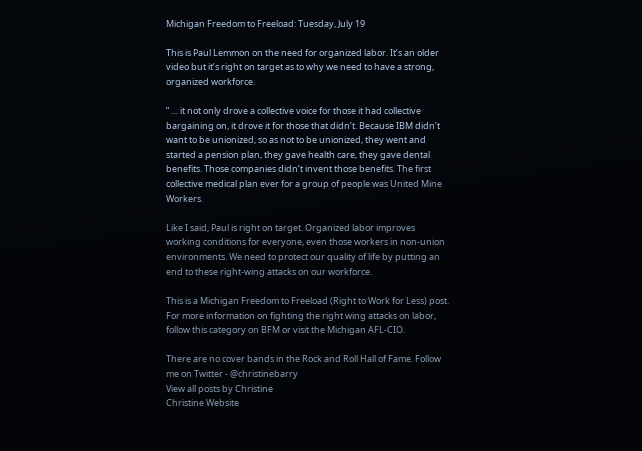Michigan Freedom to Freeload: Tuesday, July 19

This is Paul Lemmon on the need for organized labor. It’s an older video but it’s right on target as to why we need to have a strong, organized workforce.

” … it not only drove a collective voice for those it had collective bargaining on, it drove it for those that didn’t. Because IBM didn’t want to be unionized, so as not to be unionized, they went and started a pension plan, they gave health care, they gave dental benefits. Those companies didn’t invent those benefits. The first collective medical plan ever for a group of people was United Mine Workers.

Like I said, Paul is right on target. Organized labor improves working conditions for everyone, even those workers in non-union environments. We need to protect our quality of life by putting an end to these right-wing attacks on our workforce.

This is a Michigan Freedom to Freeload (Right to Work for Less) post. For more information on fighting the right wing attacks on labor, follow this category on BFM or visit the Michigan AFL-CIO.

There are no cover bands in the Rock and Roll Hall of Fame. Follow me on Twitter - @christinebarry
View all posts by Christine
Christine Website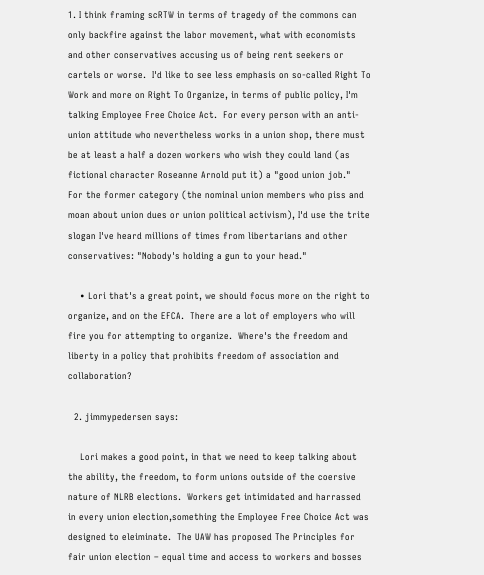1. I think framing scRTW in terms of tragedy of the commons can only backfire against the labor movement, what with economists and other conservatives accusing us of being rent seekers or cartels or worse.  I'd like to see less emphasis on so-called Right To Work and more on Right To Organize, in terms of public policy, I'm talking Employee Free Choice Act.  For every person with an anti-union attitude who nevertheless works in a union shop, there must be at least a half a dozen workers who wish they could land (as fictional character Roseanne Arnold put it) a "good union job."  For the former category (the nominal union members who piss and moan about union dues or union political activism), I'd use the trite slogan I've heard millions of times from libertarians and other conservatives: "Nobody's holding a gun to your head."

    • Lori that's a great point, we should focus more on the right to organize, and on the EFCA.  There are a lot of employers who will fire you for attempting to organize.  Where's the freedom and liberty in a policy that prohibits freedom of association and collaboration?

  2. jimmypedersen says:

    Lori makes a good point, in that we need to keep talking about the ability, the freedom, to form unions outside of the coersive nature of NLRB elections.  Workers get intimidated and harrassed in every union election,something the Employee Free Choice Act was designed to eleiminate.  The UAW has proposed The Principles for fair union election – equal time and access to workers and bosses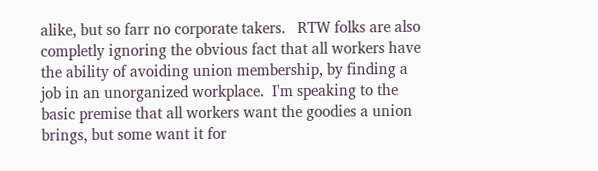alike, but so farr no corporate takers.   RTW folks are also completly ignoring the obvious fact that all workers have the ability of avoiding union membership, by finding a job in an unorganized workplace.  I'm speaking to the basic premise that all workers want the goodies a union brings, but some want it for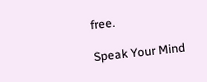free.

Speak Your Mind